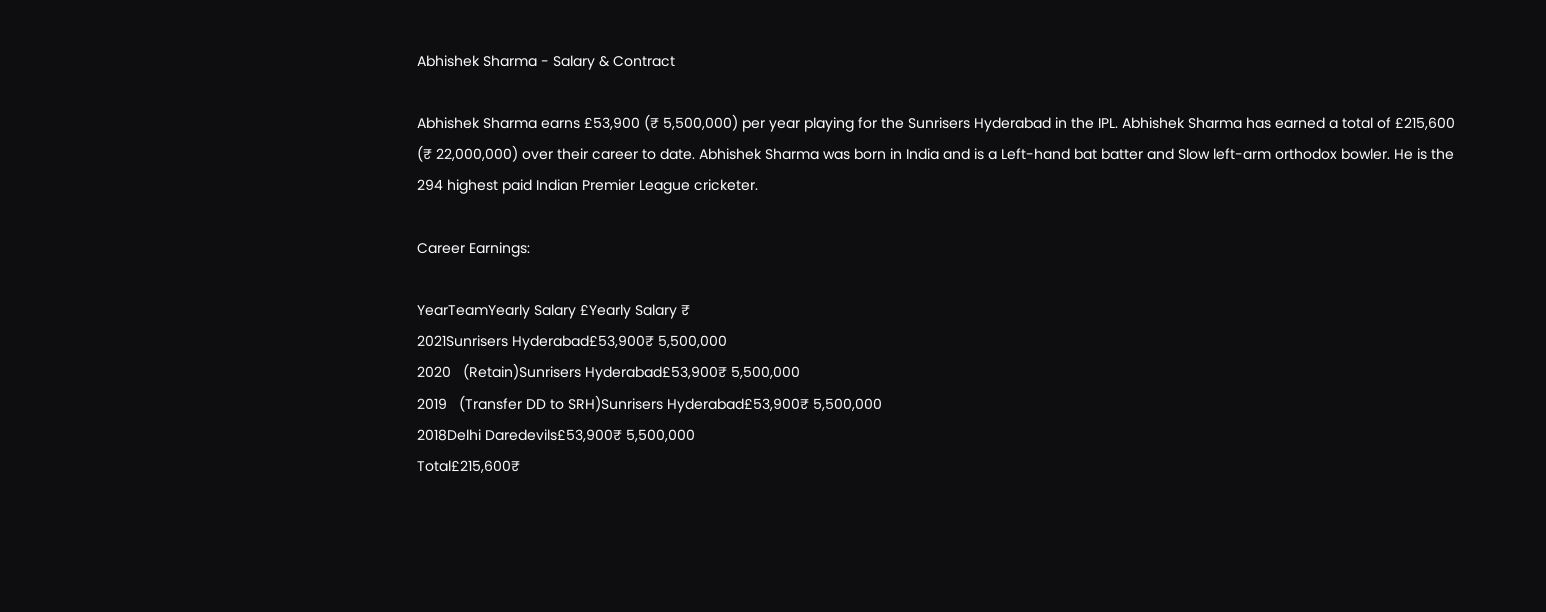Abhishek Sharma - Salary & Contract

Abhishek Sharma earns £53,900 (₹ 5,500,000) per year playing for the Sunrisers Hyderabad in the IPL. Abhishek Sharma has earned a total of £215,600 (₹ 22,000,000) over their career to date. Abhishek Sharma was born in India and is a Left-hand bat batter and Slow left-arm orthodox bowler. He is the 294 highest paid Indian Premier League cricketer.

Career Earnings:

YearTeamYearly Salary £Yearly Salary ₹
2021Sunrisers Hyderabad£53,900₹ 5,500,000
2020   (Retain)Sunrisers Hyderabad£53,900₹ 5,500,000
2019   (Transfer DD to SRH)Sunrisers Hyderabad£53,900₹ 5,500,000
2018Delhi Daredevils£53,900₹ 5,500,000
Total£215,600₹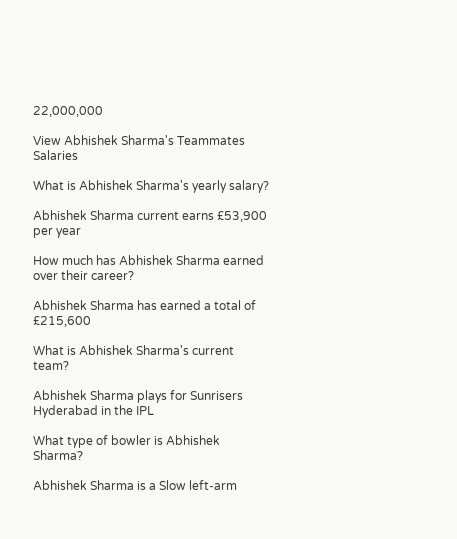22,000,000

View Abhishek Sharma's Teammates Salaries

What is Abhishek Sharma's yearly salary?

Abhishek Sharma current earns £53,900 per year

How much has Abhishek Sharma earned over their career?

Abhishek Sharma has earned a total of £215,600

What is Abhishek Sharma's current team?

Abhishek Sharma plays for Sunrisers Hyderabad in the IPL

What type of bowler is Abhishek Sharma?

Abhishek Sharma is a Slow left-arm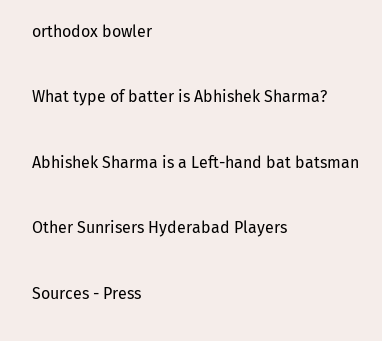orthodox bowler

What type of batter is Abhishek Sharma?

Abhishek Sharma is a Left-hand bat batsman

Other Sunrisers Hyderabad Players

Sources - Press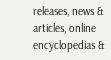releases, news & articles, online encyclopedias &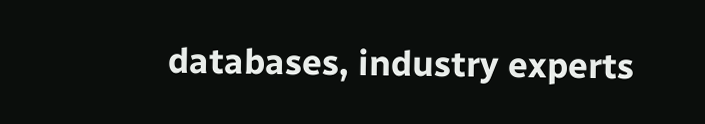databases, industry experts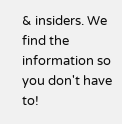& insiders. We find the information so you don't have to!